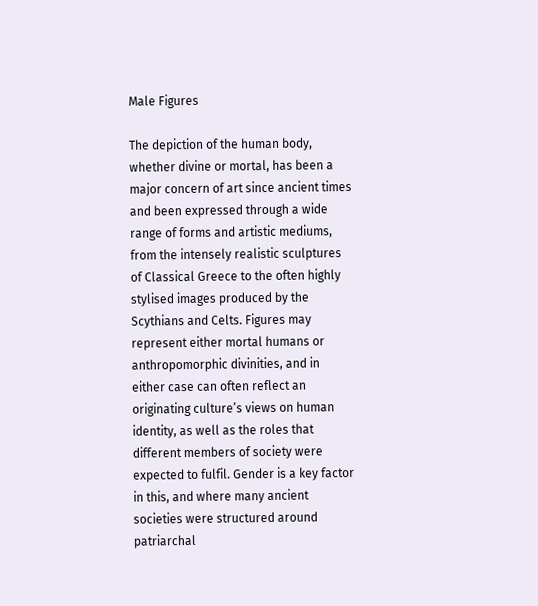Male Figures

The depiction of the human body, whether divine or mortal, has been a major concern of art since ancient times and been expressed through a wide range of forms and artistic mediums, from the intensely realistic sculptures of Classical Greece to the often highly stylised images produced by the Scythians and Celts. Figures may represent either mortal humans or anthropomorphic divinities, and in either case can often reflect an originating culture’s views on human identity, as well as the roles that different members of society were expected to fulfil. Gender is a key factor in this, and where many ancient societies were structured around patriarchal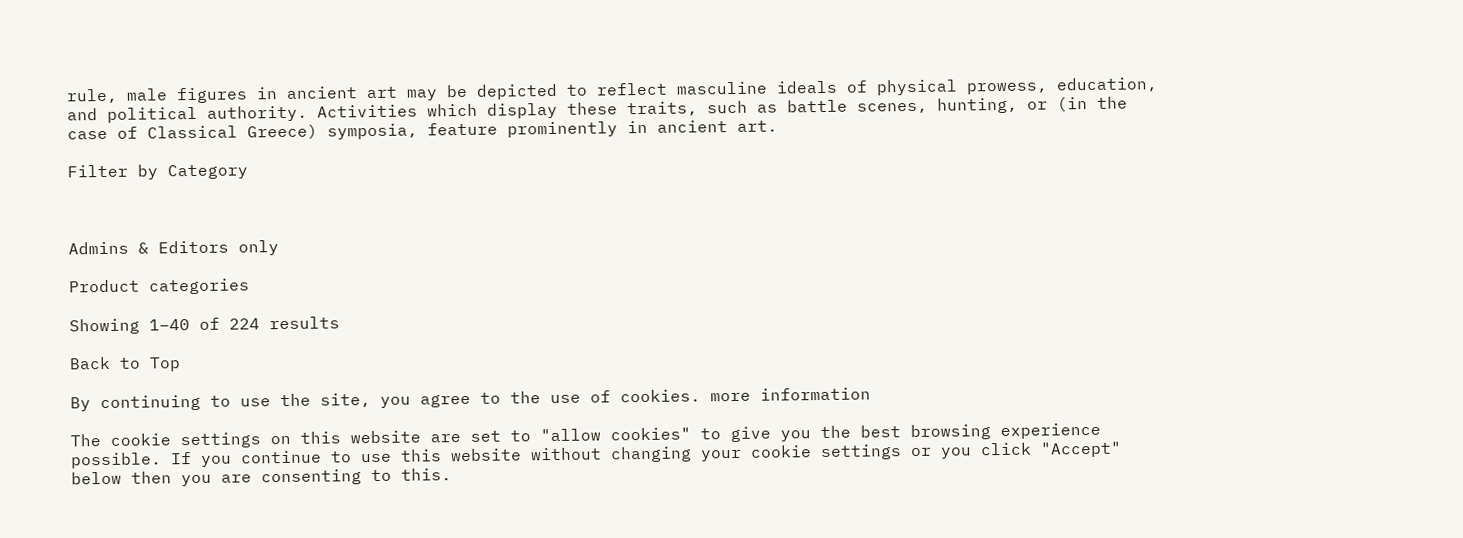rule, male figures in ancient art may be depicted to reflect masculine ideals of physical prowess, education, and political authority. Activities which display these traits, such as battle scenes, hunting, or (in the case of Classical Greece) symposia, feature prominently in ancient art.

Filter by Category



Admins & Editors only

Product categories

Showing 1–40 of 224 results

Back to Top

By continuing to use the site, you agree to the use of cookies. more information

The cookie settings on this website are set to "allow cookies" to give you the best browsing experience possible. If you continue to use this website without changing your cookie settings or you click "Accept" below then you are consenting to this.